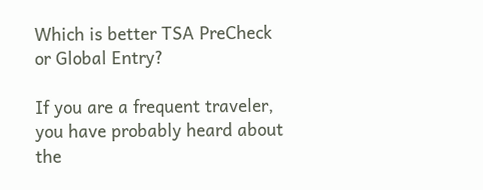Which is better TSA PreCheck or Global Entry?

If you are a frequent traveler, you have probably heard about the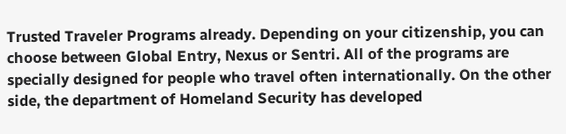Trusted Traveler Programs already. Depending on your citizenship, you can choose between Global Entry, Nexus or Sentri. All of the programs are specially designed for people who travel often internationally. On the other side, the department of Homeland Security has developed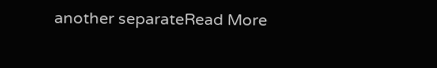another separateRead More